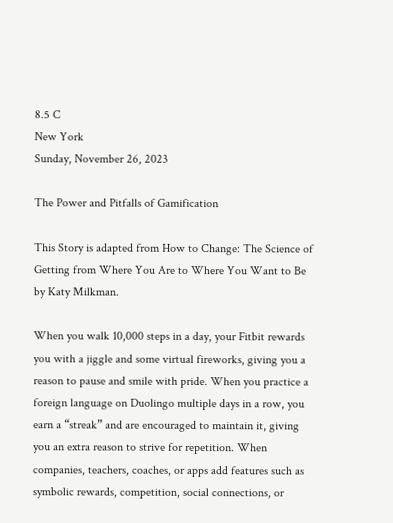8.5 C
New York
Sunday, November 26, 2023

The Power and Pitfalls of Gamification

This Story is adapted from How to Change: The Science of Getting from Where You Are to Where You Want to Be by Katy Milkman.

When you walk 10,000 steps in a day, your Fitbit rewards you with a jiggle and some virtual fireworks, giving you a reason to pause and smile with pride. When you practice a foreign language on Duolingo multiple days in a row, you earn a “streak” and are encouraged to maintain it, giving you an extra reason to strive for repetition. When companies, teachers, coaches, or apps add features such as symbolic rewards, competition, social connections, or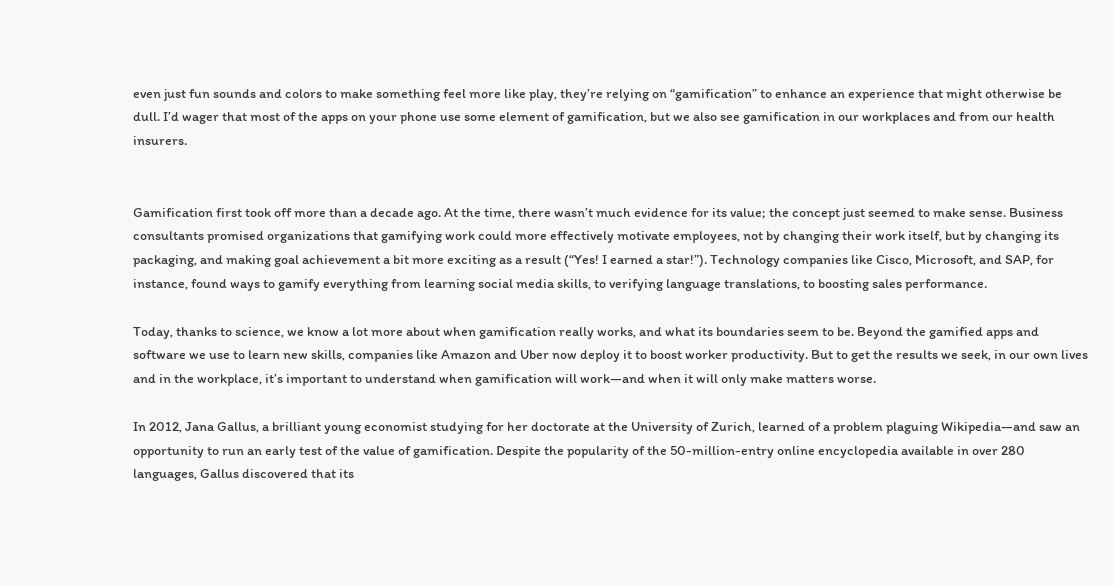even just fun sounds and colors to make something feel more like play, they’re relying on “gamification” to enhance an experience that might otherwise be dull. I’d wager that most of the apps on your phone use some element of gamification, but we also see gamification in our workplaces and from our health insurers.


Gamification first took off more than a decade ago. At the time, there wasn’t much evidence for its value; the concept just seemed to make sense. Business consultants promised organizations that gamifying work could more effectively motivate employees, not by changing their work itself, but by changing its packaging, and making goal achievement a bit more exciting as a result (“Yes! I earned a star!”). Technology companies like Cisco, Microsoft, and SAP, for instance, found ways to gamify everything from learning social media skills, to verifying language translations, to boosting sales performance.

Today, thanks to science, we know a lot more about when gamification really works, and what its boundaries seem to be. Beyond the gamified apps and software we use to learn new skills, companies like Amazon and Uber now deploy it to boost worker productivity. But to get the results we seek, in our own lives and in the workplace, it’s important to understand when gamification will work—and when it will only make matters worse.

In 2012, Jana Gallus, a brilliant young economist studying for her doctorate at the University of Zurich, learned of a problem plaguing Wikipedia—and saw an opportunity to run an early test of the value of gamification. Despite the popularity of the 50-million-entry online encyclopedia available in over 280 languages, Gallus discovered that its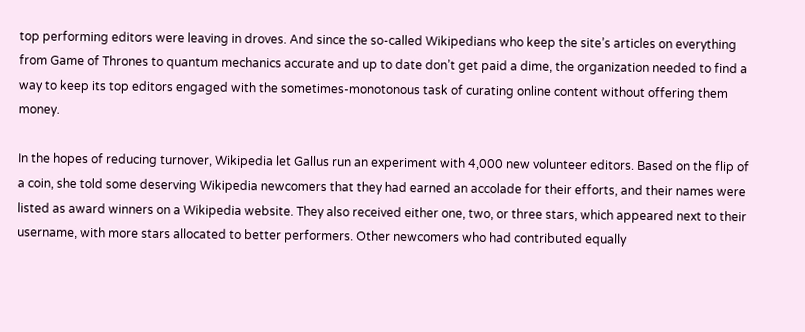top performing editors were leaving in droves. And since the so-called Wikipedians who keep the site’s articles on everything from Game of Thrones to quantum mechanics accurate and up to date don’t get paid a dime, the organization needed to find a way to keep its top editors engaged with the sometimes-monotonous task of curating online content without offering them money.

In the hopes of reducing turnover, Wikipedia let Gallus run an experiment with 4,000 new volunteer editors. Based on the flip of a coin, she told some deserving Wikipedia newcomers that they had earned an accolade for their efforts, and their names were listed as award winners on a Wikipedia website. They also received either one, two, or three stars, which appeared next to their username, with more stars allocated to better performers. Other newcomers who had contributed equally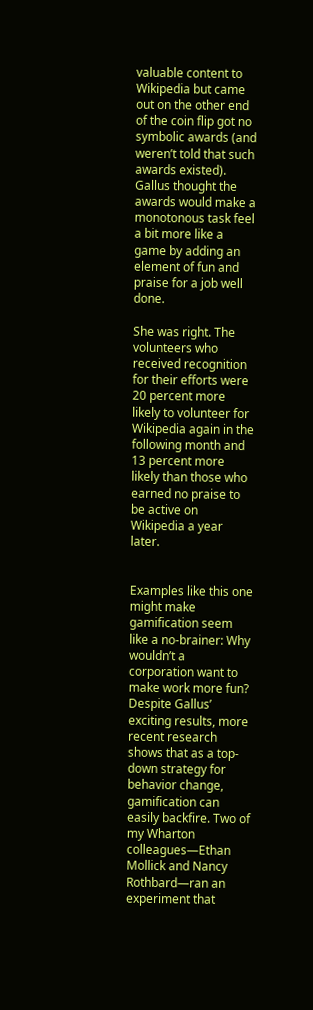valuable content to Wikipedia but came out on the other end of the coin flip got no symbolic awards (and weren’t told that such awards existed). Gallus thought the awards would make a monotonous task feel a bit more like a game by adding an element of fun and praise for a job well done.

She was right. The volunteers who received recognition for their efforts were 20 percent more likely to volunteer for Wikipedia again in the following month and 13 percent more likely than those who earned no praise to be active on Wikipedia a year later.


Examples like this one might make gamification seem like a no-brainer: Why wouldn’t a corporation want to make work more fun? Despite Gallus’ exciting results, more recent research shows that as a top-down strategy for behavior change, gamification can easily backfire. Two of my Wharton colleagues—Ethan Mollick and Nancy Rothbard—ran an experiment that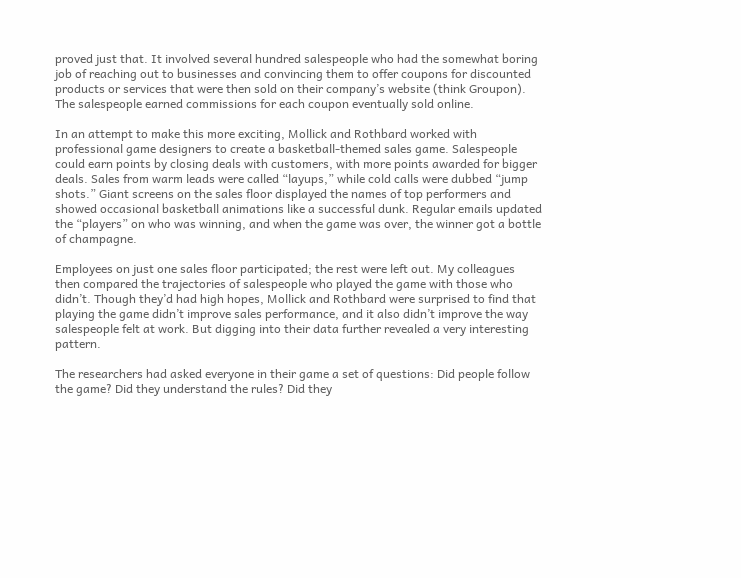proved just that. It involved several hundred salespeople who had the somewhat boring job of reaching out to businesses and convincing them to offer coupons for discounted products or services that were then sold on their company’s website (think Groupon). The salespeople earned commissions for each coupon eventually sold online.

In an attempt to make this more exciting, Mollick and Rothbard worked with professional game designers to create a basketball-themed sales game. Salespeople could earn points by closing deals with customers, with more points awarded for bigger deals. Sales from warm leads were called “layups,” while cold calls were dubbed “jump shots.” Giant screens on the sales floor displayed the names of top performers and showed occasional basketball animations like a successful dunk. Regular emails updated the “players” on who was winning, and when the game was over, the winner got a bottle of champagne.

Employees on just one sales floor participated; the rest were left out. My colleagues then compared the trajectories of salespeople who played the game with those who didn’t. Though they’d had high hopes, Mollick and Rothbard were surprised to find that playing the game didn’t improve sales performance, and it also didn’t improve the way salespeople felt at work. But digging into their data further revealed a very interesting pattern.

The researchers had asked everyone in their game a set of questions: Did people follow the game? Did they understand the rules? Did they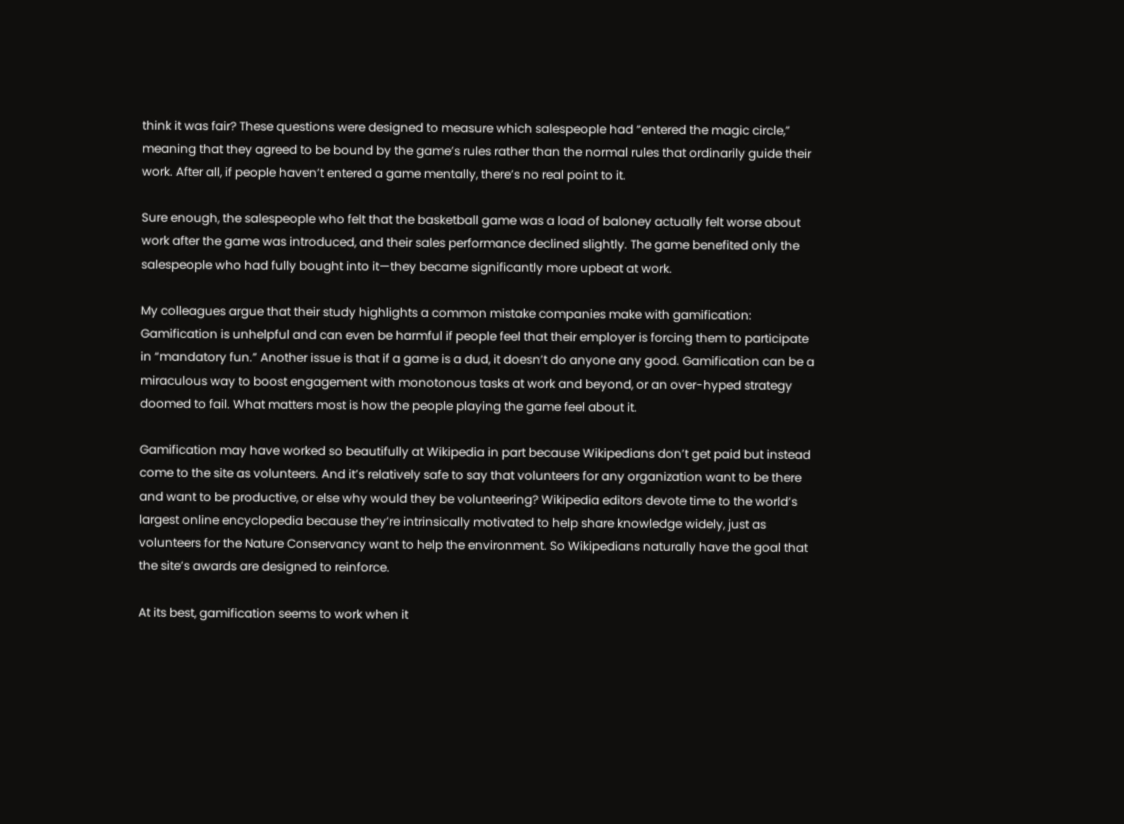think it was fair? These questions were designed to measure which salespeople had “entered the magic circle,” meaning that they agreed to be bound by the game’s rules rather than the normal rules that ordinarily guide their work. After all, if people haven’t entered a game mentally, there’s no real point to it.

Sure enough, the salespeople who felt that the basketball game was a load of baloney actually felt worse about work after the game was introduced, and their sales performance declined slightly. The game benefited only the salespeople who had fully bought into it—they became significantly more upbeat at work.

My colleagues argue that their study highlights a common mistake companies make with gamification: Gamification is unhelpful and can even be harmful if people feel that their employer is forcing them to participate in “mandatory fun.” Another issue is that if a game is a dud, it doesn’t do anyone any good. Gamification can be a miraculous way to boost engagement with monotonous tasks at work and beyond, or an over-hyped strategy doomed to fail. What matters most is how the people playing the game feel about it.

Gamification may have worked so beautifully at Wikipedia in part because Wikipedians don’t get paid but instead come to the site as volunteers. And it’s relatively safe to say that volunteers for any organization want to be there and want to be productive, or else why would they be volunteering? Wikipedia editors devote time to the world’s largest online encyclopedia because they’re intrinsically motivated to help share knowledge widely, just as volunteers for the Nature Conservancy want to help the environment. So Wikipedians naturally have the goal that the site’s awards are designed to reinforce.

At its best, gamification seems to work when it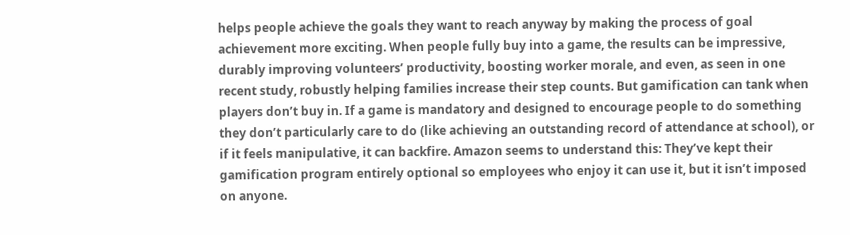helps people achieve the goals they want to reach anyway by making the process of goal achievement more exciting. When people fully buy into a game, the results can be impressive, durably improving volunteers’ productivity, boosting worker morale, and even, as seen in one recent study, robustly helping families increase their step counts. But gamification can tank when players don’t buy in. If a game is mandatory and designed to encourage people to do something they don’t particularly care to do (like achieving an outstanding record of attendance at school), or if it feels manipulative, it can backfire. Amazon seems to understand this: They’ve kept their gamification program entirely optional so employees who enjoy it can use it, but it isn’t imposed on anyone.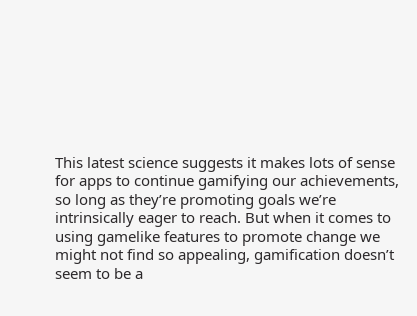This latest science suggests it makes lots of sense for apps to continue gamifying our achievements, so long as they’re promoting goals we’re intrinsically eager to reach. But when it comes to using gamelike features to promote change we might not find so appealing, gamification doesn’t seem to be a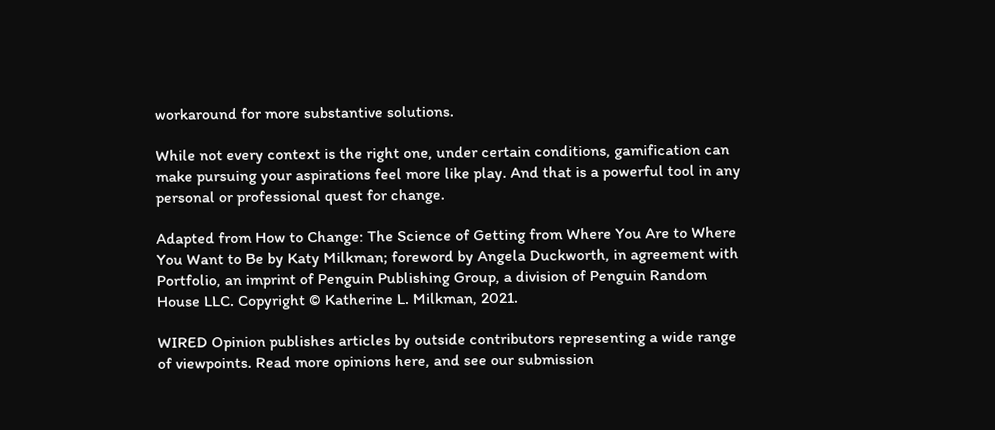workaround for more substantive solutions.

While not every context is the right one, under certain conditions, gamification can make pursuing your aspirations feel more like play. And that is a powerful tool in any personal or professional quest for change.

Adapted from How to Change: The Science of Getting from Where You Are to Where You Want to Be by Katy Milkman; foreword by Angela Duckworth, in agreement with Portfolio, an imprint of Penguin Publishing Group, a division of Penguin Random House LLC. Copyright © Katherine L. Milkman, 2021.

WIRED Opinion publishes articles by outside contributors representing a wide range of viewpoints. Read more opinions here, and see our submission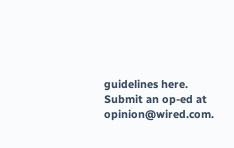guidelines here. Submit an op-ed at opinion@wired.com.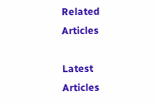Related Articles

Latest Articles